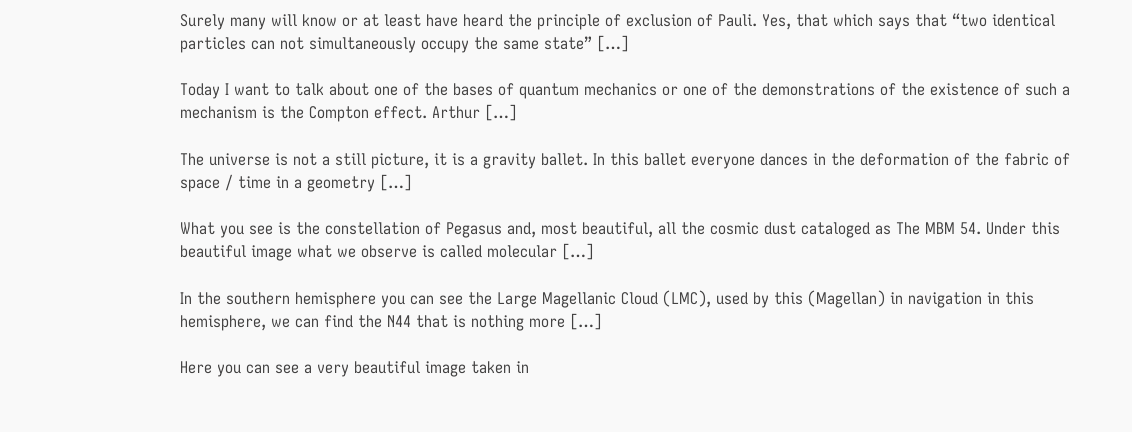Surely many will know or at least have heard the principle of exclusion of Pauli. Yes, that which says that “two identical particles can not simultaneously occupy the same state” […]

Today I want to talk about one of the bases of quantum mechanics or one of the demonstrations of the existence of such a mechanism is the Compton effect. Arthur […]

The universe is not a still picture, it is a gravity ballet. In this ballet everyone dances in the deformation of the fabric of space / time in a geometry […]

What you see is the constellation of Pegasus and, most beautiful, all the cosmic dust cataloged as The MBM 54. Under this beautiful image what we observe is called molecular […]

In the southern hemisphere you can see the Large Magellanic Cloud (LMC), used by this (Magellan) in navigation in this hemisphere, we can find the N44 that is nothing more […]

Here you can see a very beautiful image taken in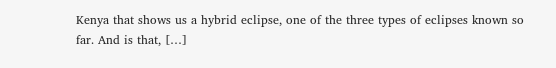Kenya that shows us a hybrid eclipse, one of the three types of eclipses known so far. And is that, […]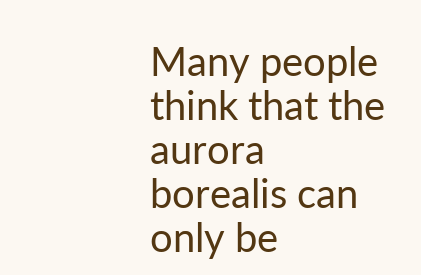Many people think that the aurora borealis can only be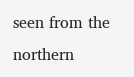seen from the northern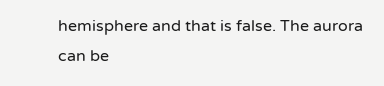hemisphere and that is false. The aurora can be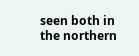seen both in the northern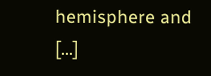hemisphere and […]